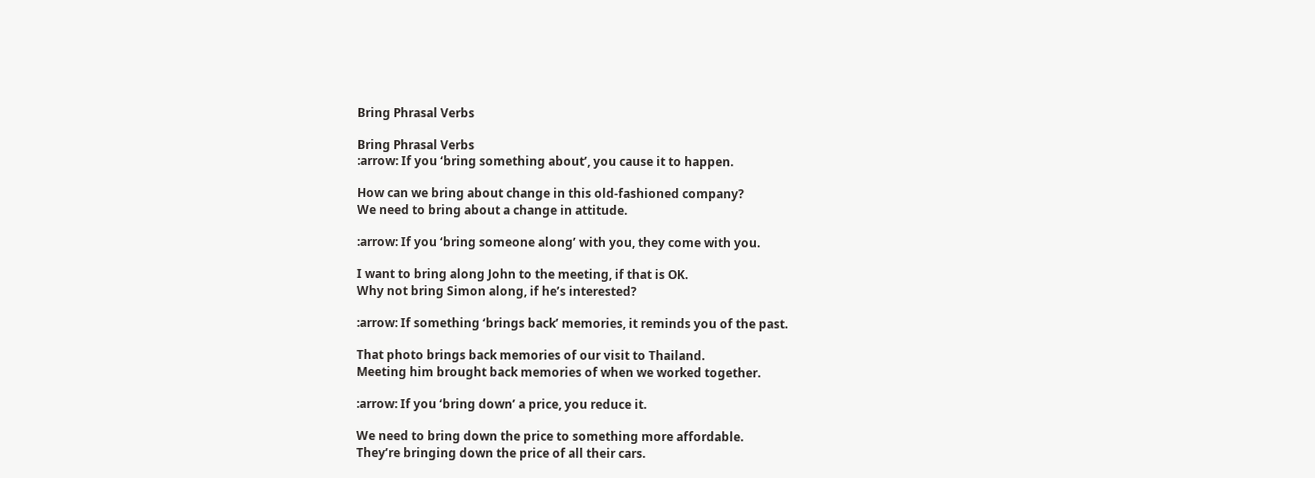Bring Phrasal Verbs

Bring Phrasal Verbs
:arrow: If you ‘bring something about’, you cause it to happen.

How can we bring about change in this old-fashioned company?
We need to bring about a change in attitude.

:arrow: If you ‘bring someone along’ with you, they come with you.

I want to bring along John to the meeting, if that is OK.
Why not bring Simon along, if he’s interested?

:arrow: If something ‘brings back’ memories, it reminds you of the past.

That photo brings back memories of our visit to Thailand.
Meeting him brought back memories of when we worked together.

:arrow: If you ‘bring down’ a price, you reduce it.

We need to bring down the price to something more affordable.
They’re bringing down the price of all their cars.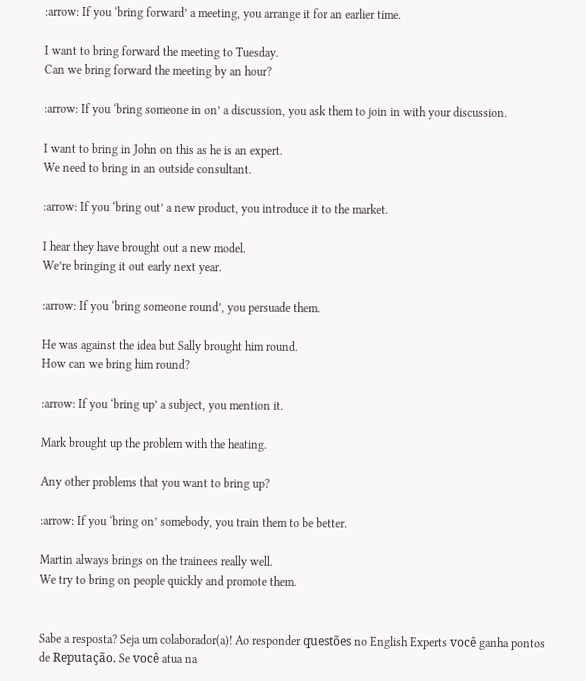:arrow: If you ‘bring forward’ a meeting, you arrange it for an earlier time.

I want to bring forward the meeting to Tuesday.
Can we bring forward the meeting by an hour?

:arrow: If you ‘bring someone in on’ a discussion, you ask them to join in with your discussion.

I want to bring in John on this as he is an expert.
We need to bring in an outside consultant.

:arrow: If you ‘bring out’ a new product, you introduce it to the market.

I hear they have brought out a new model.
We’re bringing it out early next year.

:arrow: If you ‘bring someone round’, you persuade them.

He was against the idea but Sally brought him round.
How can we bring him round?

:arrow: If you ‘bring up’ a subject, you mention it.

Mark brought up the problem with the heating.

Any other problems that you want to bring up?

:arrow: If you ‘bring on’ somebody, you train them to be better.

Martin always brings on the trainees really well.
We try to bring on people quickly and promote them.


Sabe a resposta? Seja um colaborador(a)! Ao responder questões no English Experts você ganha pontos de Reputação. Se você atua na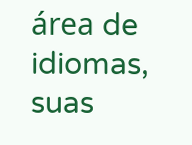área de idiomas, suas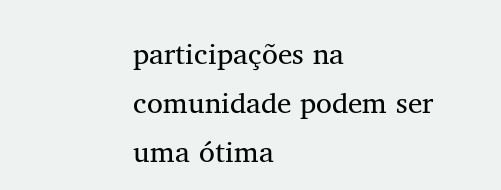participações na comunidade podem ser uma ótima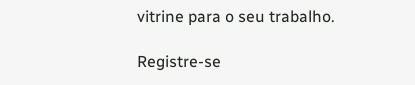vitrine para o seu trabalho.

Registre-se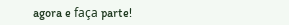agora e faça parte!